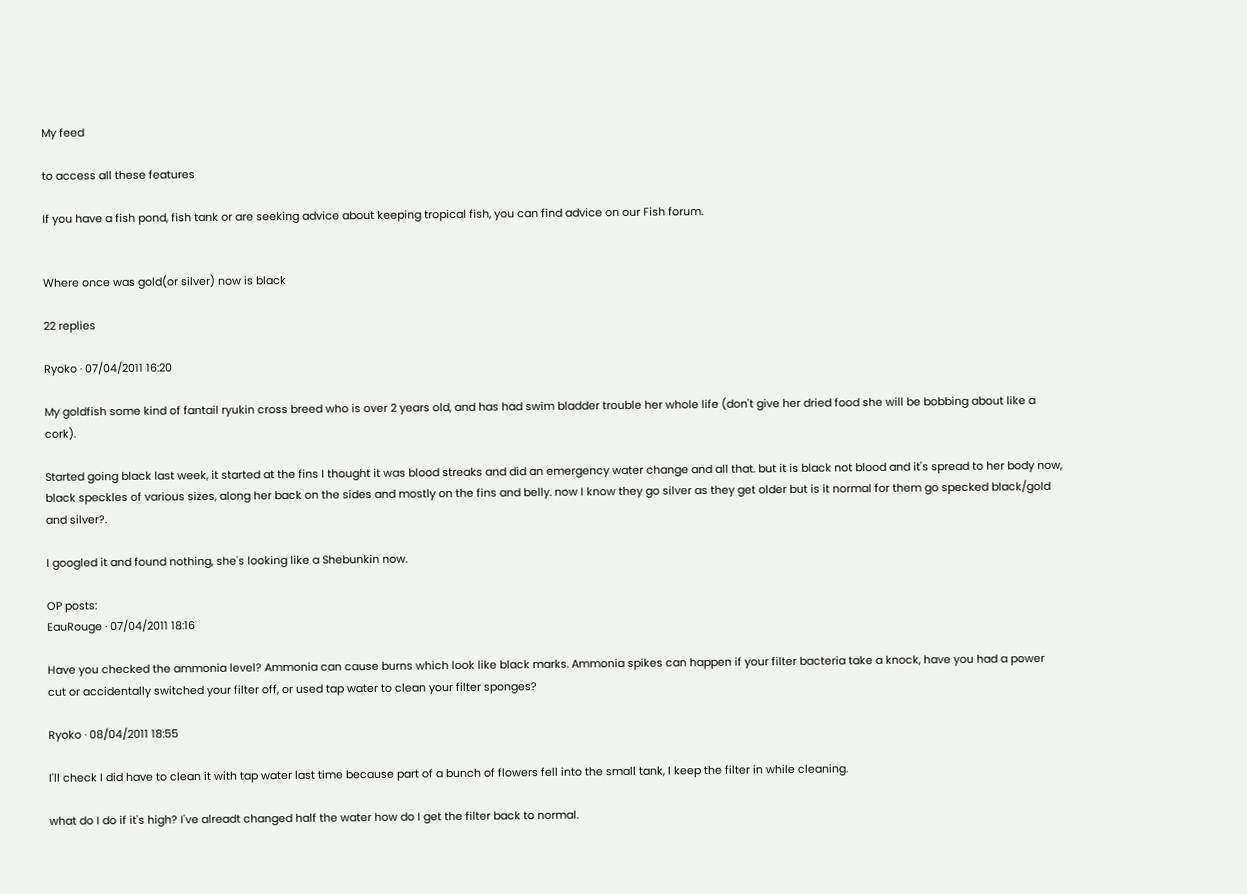My feed

to access all these features

If you have a fish pond, fish tank or are seeking advice about keeping tropical fish, you can find advice on our Fish forum.


Where once was gold(or silver) now is black

22 replies

Ryoko · 07/04/2011 16:20

My goldfish some kind of fantail ryukin cross breed who is over 2 years old, and has had swim bladder trouble her whole life (don't give her dried food she will be bobbing about like a cork).

Started going black last week, it started at the fins I thought it was blood streaks and did an emergency water change and all that. but it is black not blood and it's spread to her body now, black speckles of various sizes, along her back on the sides and mostly on the fins and belly. now I know they go silver as they get older but is it normal for them go specked black/gold and silver?.

I googled it and found nothing, she's looking like a Shebunkin now.

OP posts:
EauRouge · 07/04/2011 18:16

Have you checked the ammonia level? Ammonia can cause burns which look like black marks. Ammonia spikes can happen if your filter bacteria take a knock, have you had a power cut or accidentally switched your filter off, or used tap water to clean your filter sponges?

Ryoko · 08/04/2011 18:55

I'll check I did have to clean it with tap water last time because part of a bunch of flowers fell into the small tank, I keep the filter in while cleaning.

what do I do if it's high? I've alreadt changed half the water how do I get the filter back to normal.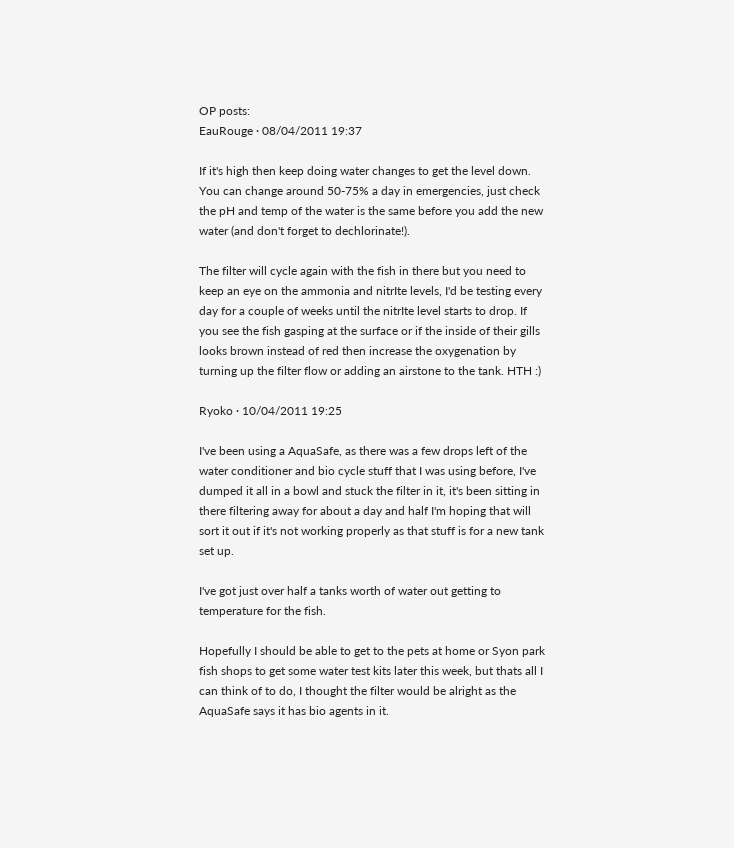OP posts:
EauRouge · 08/04/2011 19:37

If it's high then keep doing water changes to get the level down. You can change around 50-75% a day in emergencies, just check the pH and temp of the water is the same before you add the new water (and don't forget to dechlorinate!).

The filter will cycle again with the fish in there but you need to keep an eye on the ammonia and nitrIte levels, I'd be testing every day for a couple of weeks until the nitrIte level starts to drop. If you see the fish gasping at the surface or if the inside of their gills looks brown instead of red then increase the oxygenation by turning up the filter flow or adding an airstone to the tank. HTH :)

Ryoko · 10/04/2011 19:25

I've been using a AquaSafe, as there was a few drops left of the water conditioner and bio cycle stuff that I was using before, I've dumped it all in a bowl and stuck the filter in it, it's been sitting in there filtering away for about a day and half I'm hoping that will sort it out if it's not working properly as that stuff is for a new tank set up.

I've got just over half a tanks worth of water out getting to temperature for the fish.

Hopefully I should be able to get to the pets at home or Syon park fish shops to get some water test kits later this week, but thats all I can think of to do, I thought the filter would be alright as the AquaSafe says it has bio agents in it.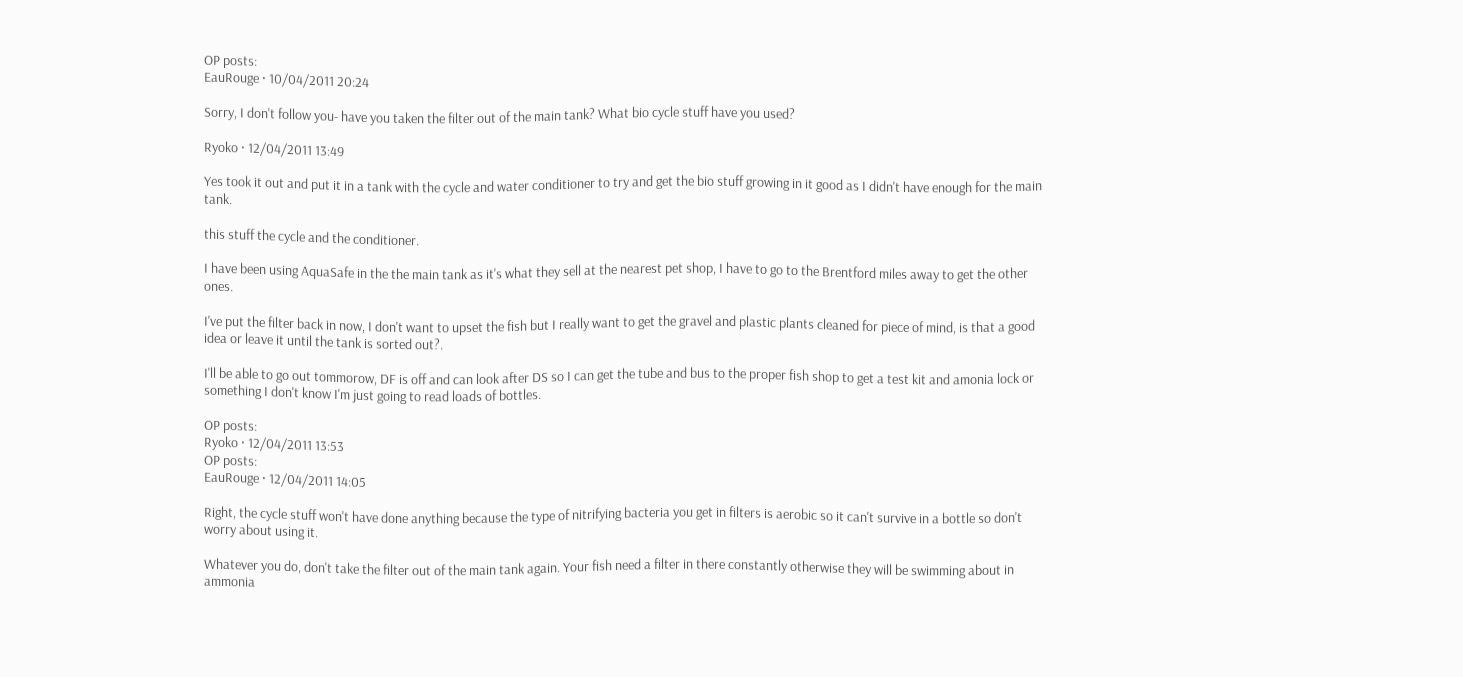OP posts:
EauRouge · 10/04/2011 20:24

Sorry, I don't follow you- have you taken the filter out of the main tank? What bio cycle stuff have you used?

Ryoko · 12/04/2011 13:49

Yes took it out and put it in a tank with the cycle and water conditioner to try and get the bio stuff growing in it good as I didn't have enough for the main tank.

this stuff the cycle and the conditioner.

I have been using AquaSafe in the the main tank as it's what they sell at the nearest pet shop, I have to go to the Brentford miles away to get the other ones.

I've put the filter back in now, I don't want to upset the fish but I really want to get the gravel and plastic plants cleaned for piece of mind, is that a good idea or leave it until the tank is sorted out?.

I'll be able to go out tommorow, DF is off and can look after DS so I can get the tube and bus to the proper fish shop to get a test kit and amonia lock or something I don't know I'm just going to read loads of bottles.

OP posts:
Ryoko · 12/04/2011 13:53
OP posts:
EauRouge · 12/04/2011 14:05

Right, the cycle stuff won't have done anything because the type of nitrifying bacteria you get in filters is aerobic so it can't survive in a bottle so don't worry about using it.

Whatever you do, don't take the filter out of the main tank again. Your fish need a filter in there constantly otherwise they will be swimming about in ammonia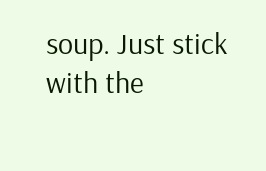soup. Just stick with the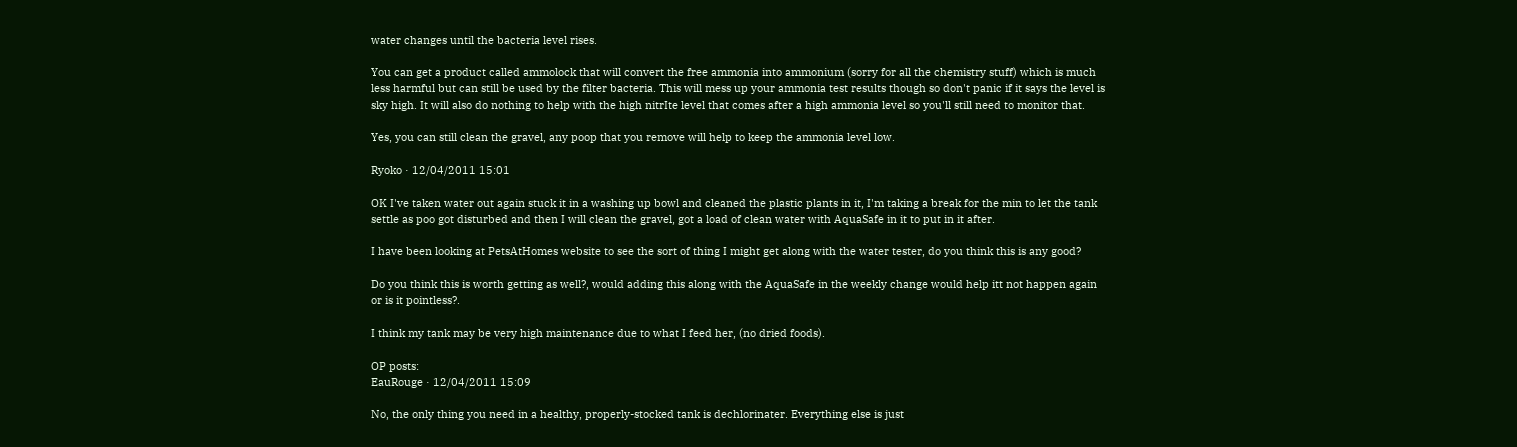water changes until the bacteria level rises.

You can get a product called ammolock that will convert the free ammonia into ammonium (sorry for all the chemistry stuff) which is much less harmful but can still be used by the filter bacteria. This will mess up your ammonia test results though so don't panic if it says the level is sky high. It will also do nothing to help with the high nitrIte level that comes after a high ammonia level so you'll still need to monitor that.

Yes, you can still clean the gravel, any poop that you remove will help to keep the ammonia level low.

Ryoko · 12/04/2011 15:01

OK I've taken water out again stuck it in a washing up bowl and cleaned the plastic plants in it, I'm taking a break for the min to let the tank settle as poo got disturbed and then I will clean the gravel, got a load of clean water with AquaSafe in it to put in it after.

I have been looking at PetsAtHomes website to see the sort of thing I might get along with the water tester, do you think this is any good?

Do you think this is worth getting as well?, would adding this along with the AquaSafe in the weekly change would help itt not happen again or is it pointless?.

I think my tank may be very high maintenance due to what I feed her, (no dried foods).

OP posts:
EauRouge · 12/04/2011 15:09

No, the only thing you need in a healthy, properly-stocked tank is dechlorinater. Everything else is just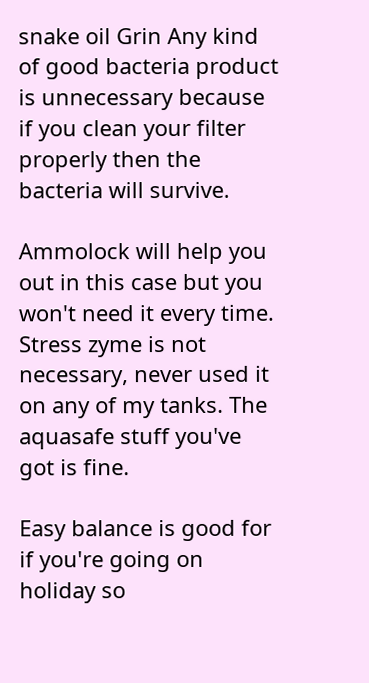snake oil Grin Any kind of good bacteria product is unnecessary because if you clean your filter properly then the bacteria will survive.

Ammolock will help you out in this case but you won't need it every time. Stress zyme is not necessary, never used it on any of my tanks. The aquasafe stuff you've got is fine.

Easy balance is good for if you're going on holiday so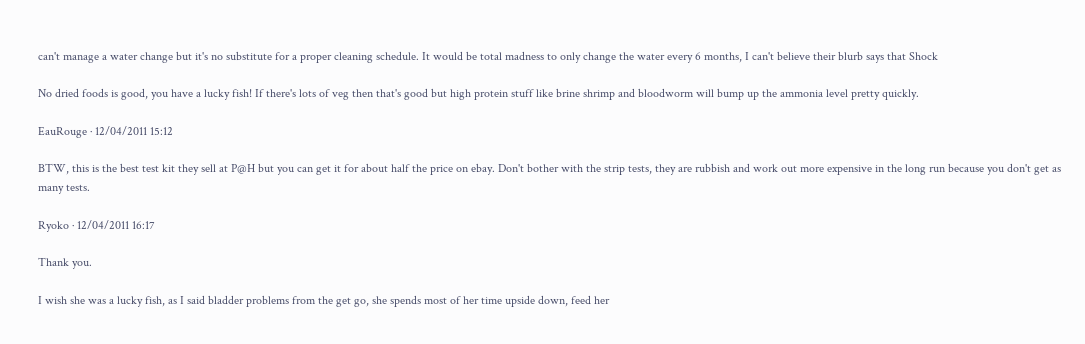can't manage a water change but it's no substitute for a proper cleaning schedule. It would be total madness to only change the water every 6 months, I can't believe their blurb says that Shock

No dried foods is good, you have a lucky fish! If there's lots of veg then that's good but high protein stuff like brine shrimp and bloodworm will bump up the ammonia level pretty quickly.

EauRouge · 12/04/2011 15:12

BTW, this is the best test kit they sell at P@H but you can get it for about half the price on ebay. Don't bother with the strip tests, they are rubbish and work out more expensive in the long run because you don't get as many tests.

Ryoko · 12/04/2011 16:17

Thank you.

I wish she was a lucky fish, as I said bladder problems from the get go, she spends most of her time upside down, feed her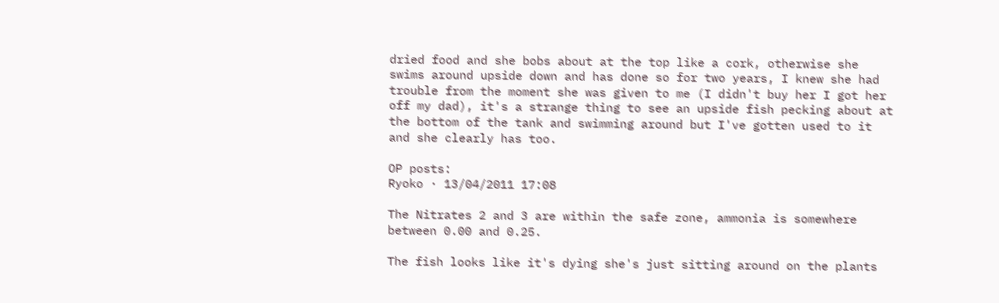dried food and she bobs about at the top like a cork, otherwise she swims around upside down and has done so for two years, I knew she had trouble from the moment she was given to me (I didn't buy her I got her off my dad), it's a strange thing to see an upside fish pecking about at the bottom of the tank and swimming around but I've gotten used to it and she clearly has too.

OP posts:
Ryoko · 13/04/2011 17:08

The Nitrates 2 and 3 are within the safe zone, ammonia is somewhere between 0.00 and 0.25.

The fish looks like it's dying she's just sitting around on the plants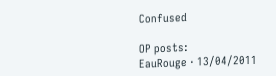Confused

OP posts:
EauRouge · 13/04/2011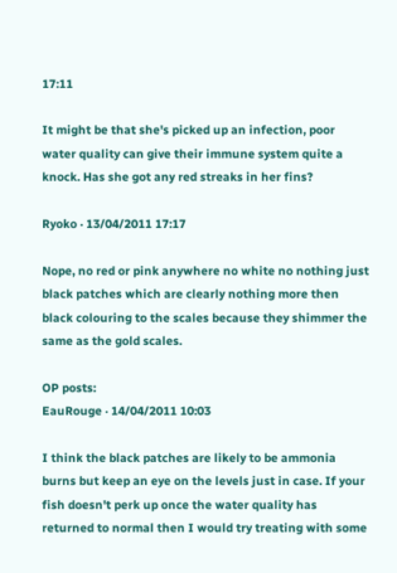17:11

It might be that she's picked up an infection, poor water quality can give their immune system quite a knock. Has she got any red streaks in her fins?

Ryoko · 13/04/2011 17:17

Nope, no red or pink anywhere no white no nothing just black patches which are clearly nothing more then black colouring to the scales because they shimmer the same as the gold scales.

OP posts:
EauRouge · 14/04/2011 10:03

I think the black patches are likely to be ammonia burns but keep an eye on the levels just in case. If your fish doesn't perk up once the water quality has returned to normal then I would try treating with some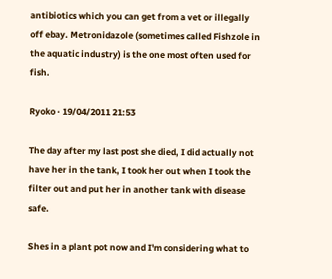antibiotics which you can get from a vet or illegally off ebay. Metronidazole (sometimes called Fishzole in the aquatic industry) is the one most often used for fish.

Ryoko · 19/04/2011 21:53

The day after my last post she died, I did actually not have her in the tank, I took her out when I took the filter out and put her in another tank with disease safe.

Shes in a plant pot now and I'm considering what to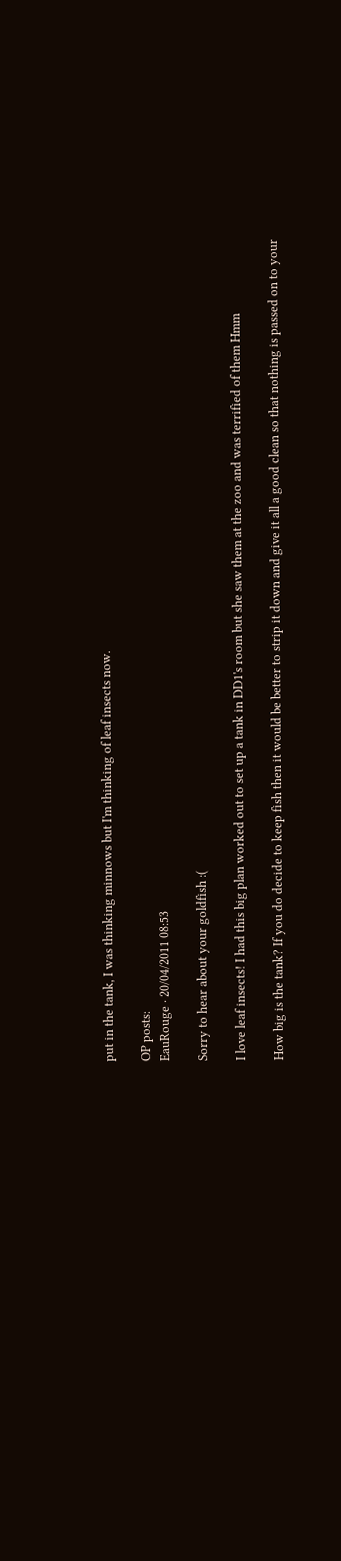put in the tank, I was thinking minnows but I'm thinking of leaf insects now.

OP posts:
EauRouge · 20/04/2011 08:53

Sorry to hear about your goldfish :(

I love leaf insects! I had this big plan worked out to set up a tank in DD1's room but she saw them at the zoo and was terrified of them Hmm

How big is the tank? If you do decide to keep fish then it would be better to strip it down and give it all a good clean so that nothing is passed on to your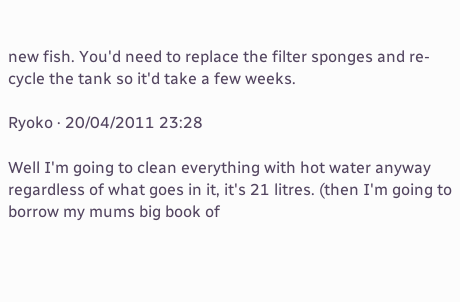new fish. You'd need to replace the filter sponges and re-cycle the tank so it'd take a few weeks.

Ryoko · 20/04/2011 23:28

Well I'm going to clean everything with hot water anyway regardless of what goes in it, it's 21 litres. (then I'm going to borrow my mums big book of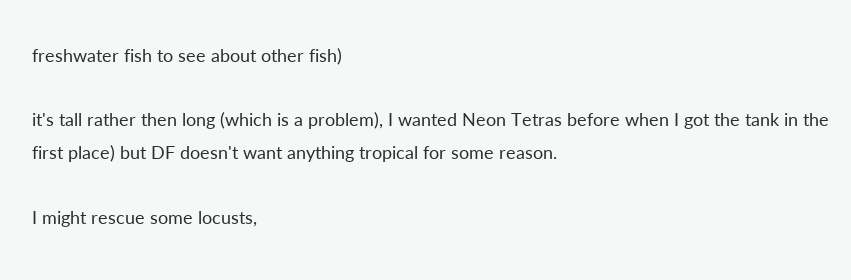freshwater fish to see about other fish)

it's tall rather then long (which is a problem), I wanted Neon Tetras before when I got the tank in the first place) but DF doesn't want anything tropical for some reason.

I might rescue some locusts,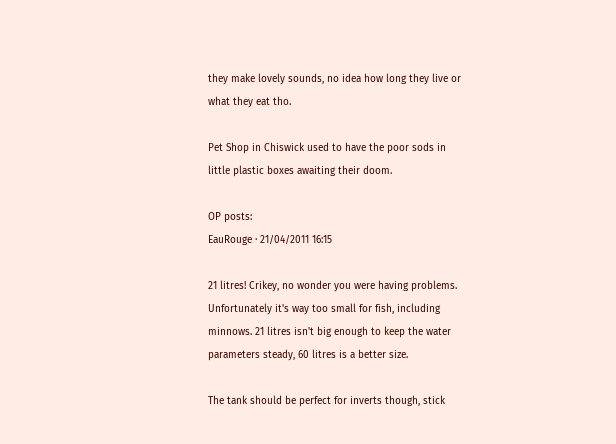they make lovely sounds, no idea how long they live or what they eat tho.

Pet Shop in Chiswick used to have the poor sods in little plastic boxes awaiting their doom.

OP posts:
EauRouge · 21/04/2011 16:15

21 litres! Crikey, no wonder you were having problems. Unfortunately it's way too small for fish, including minnows. 21 litres isn't big enough to keep the water parameters steady, 60 litres is a better size.

The tank should be perfect for inverts though, stick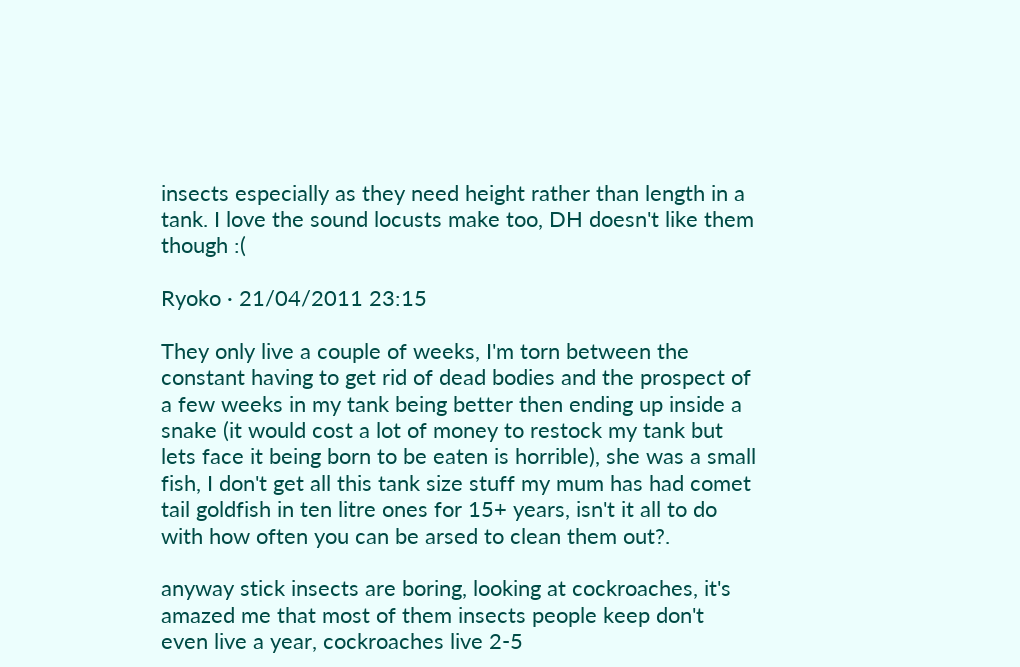insects especially as they need height rather than length in a tank. I love the sound locusts make too, DH doesn't like them though :(

Ryoko · 21/04/2011 23:15

They only live a couple of weeks, I'm torn between the constant having to get rid of dead bodies and the prospect of a few weeks in my tank being better then ending up inside a snake (it would cost a lot of money to restock my tank but lets face it being born to be eaten is horrible), she was a small fish, I don't get all this tank size stuff my mum has had comet tail goldfish in ten litre ones for 15+ years, isn't it all to do with how often you can be arsed to clean them out?.

anyway stick insects are boring, looking at cockroaches, it's amazed me that most of them insects people keep don't even live a year, cockroaches live 2-5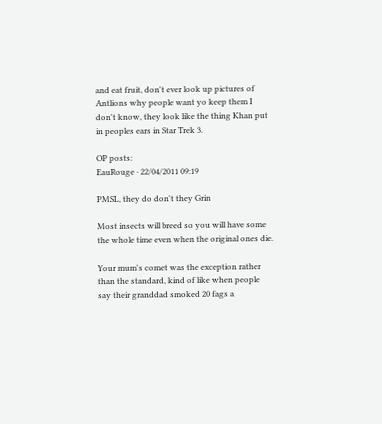and eat fruit, don't ever look up pictures of Antlions why people want yo keep them I don't know, they look like the thing Khan put in peoples ears in Star Trek 3.

OP posts:
EauRouge · 22/04/2011 09:19

PMSL, they do don't they Grin

Most insects will breed so you will have some the whole time even when the original ones die.

Your mum's comet was the exception rather than the standard, kind of like when people say their granddad smoked 20 fags a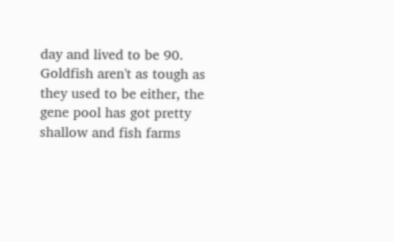day and lived to be 90. Goldfish aren't as tough as they used to be either, the gene pool has got pretty shallow and fish farms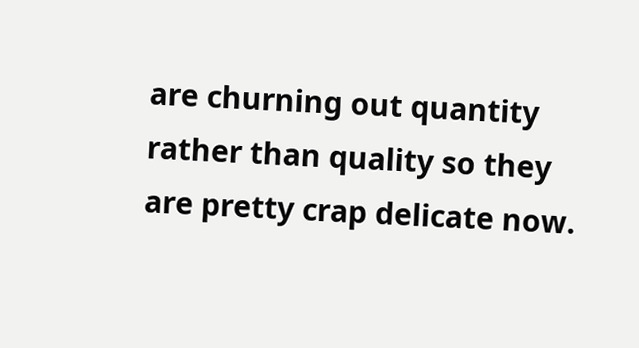are churning out quantity rather than quality so they are pretty crap delicate now.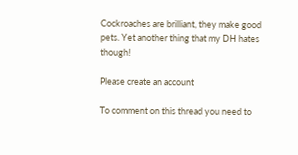Cockroaches are brilliant, they make good pets. Yet another thing that my DH hates though!

Please create an account

To comment on this thread you need to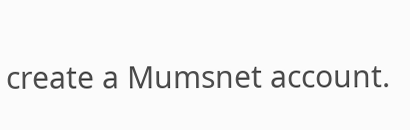create a Mumsnet account.